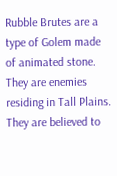Rubble Brutes are a type of Golem made of animated stone. They are enemies residing in Tall Plains. They are believed to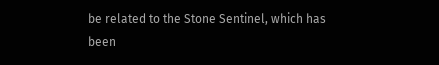be related to the Stone Sentinel, which has been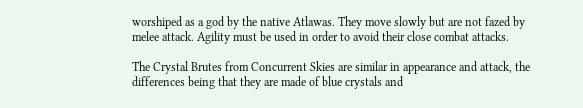worshiped as a god by the native Atlawas. They move slowly but are not fazed by melee attack. Agility must be used in order to avoid their close combat attacks.

The Crystal Brutes from Concurrent Skies are similar in appearance and attack, the differences being that they are made of blue crystals and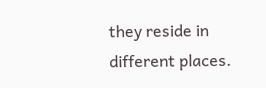they reside in different places.